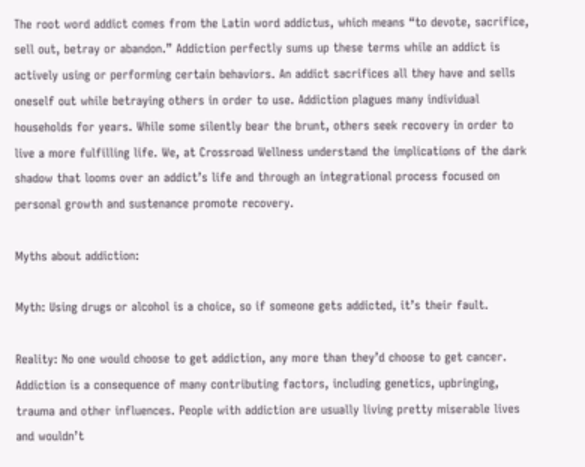The root word addict comes from the Latin word addictus, which means “to devote, sacrifice, sell out, betray or abandon.” Addiction perfectly sums up these terms while an addict is actively using or performing certain behaviors. An addict sacrifices all they have and sells oneself out while betraying others in order to use. Addiction plagues many individual households for years. While some silently bear the brunt, others seek recovery in order to live a more fulfilling life. We, at Crossroad Wellness understand the implications of the dark shadow that looms over an addict’s life and through an integrational process focused on personal growth and sustenance promote recovery.

Myths about addiction:

Myth: Using drugs or alcohol is a choice, so if someone gets addicted, it’s their fault.

Reality: No one would choose to get addiction, any more than they’d choose to get cancer. Addiction is a consequence of many contributing factors, including genetics, upbringing, trauma and other influences. People with addiction are usually living pretty miserable lives and wouldn’t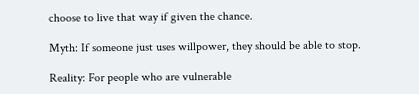choose to live that way if given the chance.

Myth: If someone just uses willpower, they should be able to stop.

Reality: For people who are vulnerable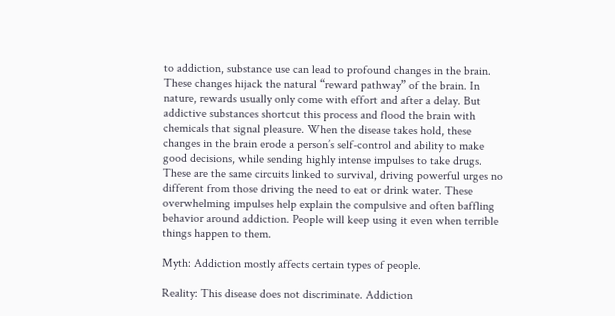to addiction, substance use can lead to profound changes in the brain. These changes hijack the natural “reward pathway” of the brain. In nature, rewards usually only come with effort and after a delay. But addictive substances shortcut this process and flood the brain with chemicals that signal pleasure. When the disease takes hold, these changes in the brain erode a person’s self-control and ability to make good decisions, while sending highly intense impulses to take drugs. These are the same circuits linked to survival, driving powerful urges no different from those driving the need to eat or drink water. These overwhelming impulses help explain the compulsive and often baffling behavior around addiction. People will keep using it even when terrible things happen to them.

Myth: Addiction mostly affects certain types of people.

Reality: This disease does not discriminate. Addiction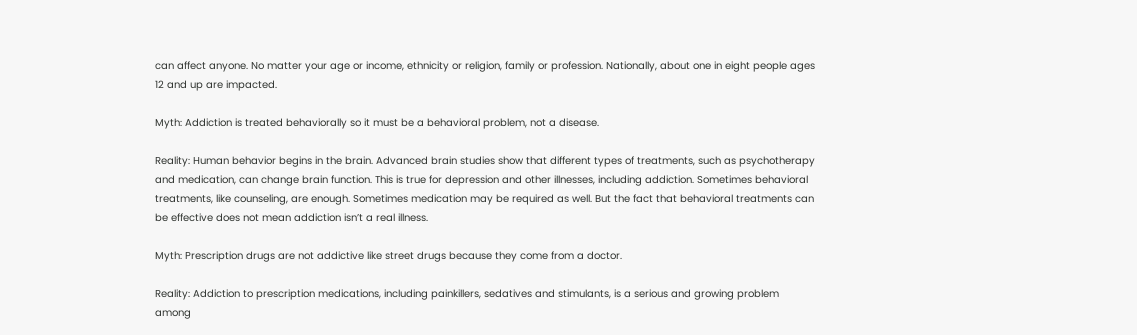can affect anyone. No matter your age or income, ethnicity or religion, family or profession. Nationally, about one in eight people ages 12 and up are impacted.

Myth: Addiction is treated behaviorally so it must be a behavioral problem, not a disease.

Reality: Human behavior begins in the brain. Advanced brain studies show that different types of treatments, such as psychotherapy and medication, can change brain function. This is true for depression and other illnesses, including addiction. Sometimes behavioral treatments, like counseling, are enough. Sometimes medication may be required as well. But the fact that behavioral treatments can be effective does not mean addiction isn’t a real illness.

Myth: Prescription drugs are not addictive like street drugs because they come from a doctor.

Reality: Addiction to prescription medications, including painkillers, sedatives and stimulants, is a serious and growing problem among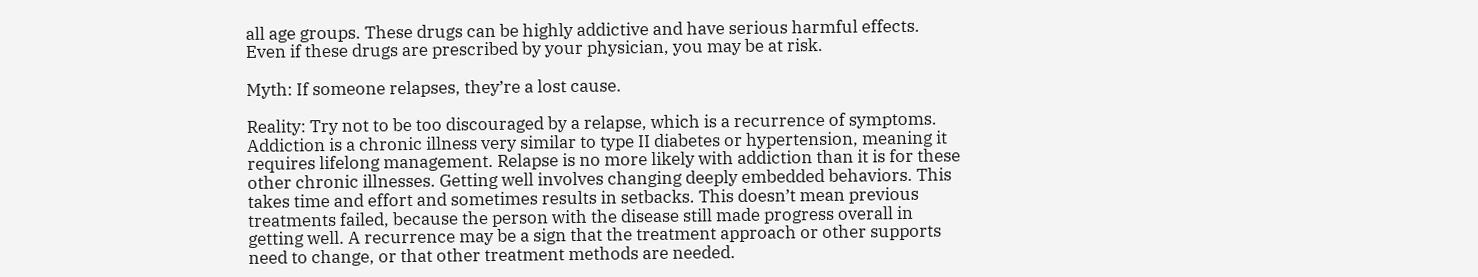all age groups. These drugs can be highly addictive and have serious harmful effects. Even if these drugs are prescribed by your physician, you may be at risk.

Myth: If someone relapses, they’re a lost cause.

Reality: Try not to be too discouraged by a relapse, which is a recurrence of symptoms. Addiction is a chronic illness very similar to type II diabetes or hypertension, meaning it requires lifelong management. Relapse is no more likely with addiction than it is for these other chronic illnesses. Getting well involves changing deeply embedded behaviors. This takes time and effort and sometimes results in setbacks. This doesn’t mean previous treatments failed, because the person with the disease still made progress overall in getting well. A recurrence may be a sign that the treatment approach or other supports need to change, or that other treatment methods are needed.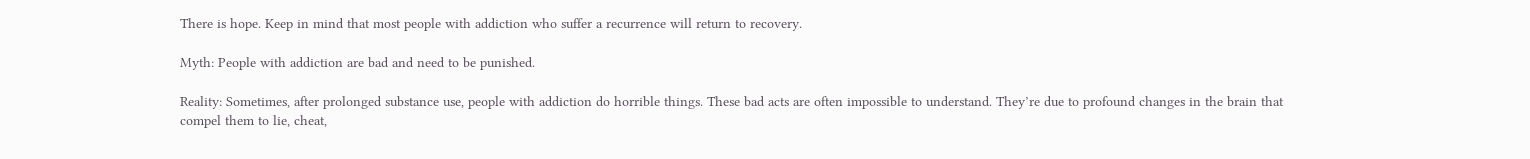There is hope. Keep in mind that most people with addiction who suffer a recurrence will return to recovery.

Myth: People with addiction are bad and need to be punished.

Reality: Sometimes, after prolonged substance use, people with addiction do horrible things. These bad acts are often impossible to understand. They’re due to profound changes in the brain that compel them to lie, cheat,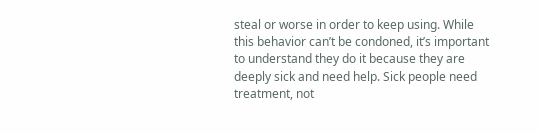steal or worse in order to keep using. While this behavior can’t be condoned, it’s important to understand they do it because they are deeply sick and need help. Sick people need treatment, not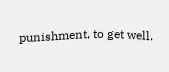punishment, to get well.